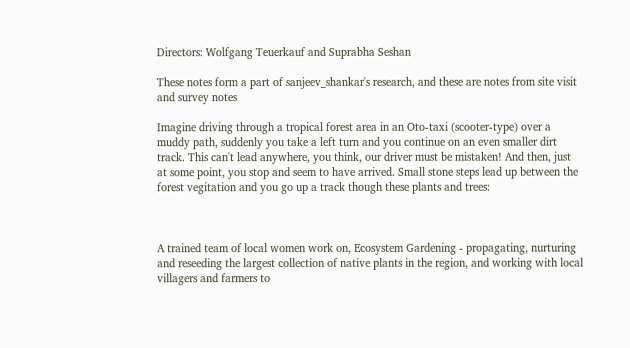Directors: Wolfgang Teuerkauf and Suprabha Seshan

These notes form a part of sanjeev_shankar's research, and these are notes from site visit and survey notes

Imagine driving through a tropical forest area in an Oto-taxi (scooter-type) over a muddy path, suddenly you take a left turn and you continue on an even smaller dirt track. This can't lead anywhere, you think, our driver must be mistaken! And then, just at some point, you stop and seem to have arrived. Small stone steps lead up between the forest vegitation and you go up a track though these plants and trees:



A trained team of local women work on, Ecosystem Gardening - propagating, nurturing and reseeding the largest collection of native plants in the region, and working with local villagers and farmers to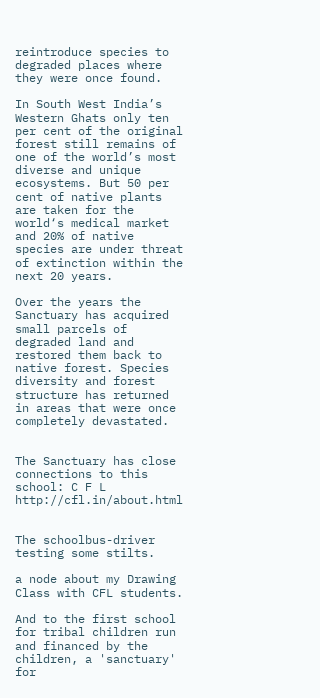reintroduce species to degraded places where they were once found.

In South West India’s Western Ghats only ten per cent of the original forest still remains of one of the world’s most diverse and unique ecosystems. But 50 per cent of native plants are taken for the world‘s medical market and 20% of native species are under threat of extinction within the next 20 years.

Over the years the Sanctuary has acquired small parcels of degraded land and restored them back to native forest. Species diversity and forest structure has returned in areas that were once completely devastated.


The Sanctuary has close connections to this school: C F L http://cfl.in/about.html


The schoolbus-driver testing some stilts.

a node about my Drawing Class with CFL students.

And to the first school for tribal children run and financed by the children, a 'sanctuary' for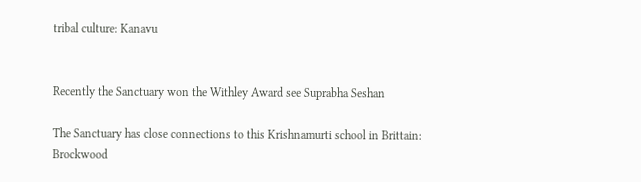tribal culture: Kanavu


Recently the Sanctuary won the Withley Award see Suprabha Seshan

The Sanctuary has close connections to this Krishnamurti school in Brittain: Brockwood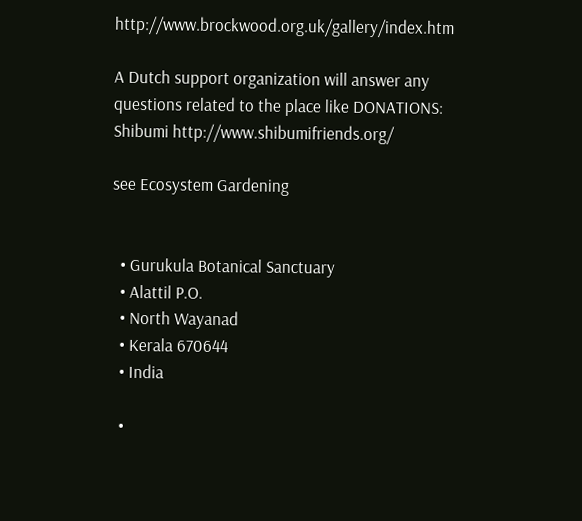http://www.brockwood.org.uk/gallery/index.htm

A Dutch support organization will answer any questions related to the place like DONATIONS: Shibumi http://www.shibumifriends.org/

see Ecosystem Gardening


  • Gurukula Botanical Sanctuary
  • Alattil P.O.
  • North Wayanad
  • Kerala 670644
  • India

  •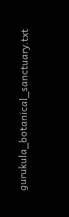gurukula_botanical_sanctuary.txt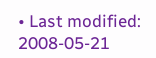• Last modified: 2008-05-21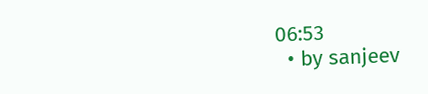06:53
  • by sanjeev